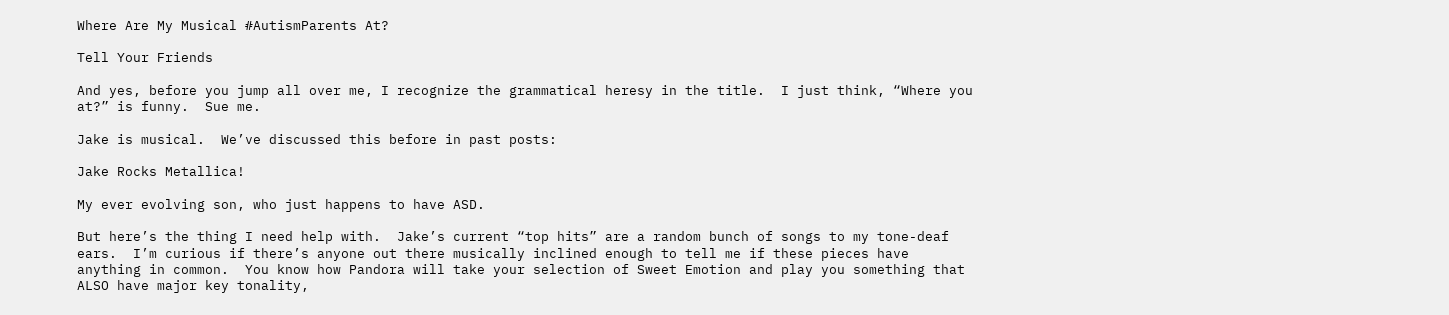Where Are My Musical #AutismParents At?

Tell Your Friends

And yes, before you jump all over me, I recognize the grammatical heresy in the title.  I just think, “Where you at?” is funny.  Sue me.

Jake is musical.  We’ve discussed this before in past posts:

Jake Rocks Metallica!

My ever evolving son, who just happens to have ASD.

But here’s the thing I need help with.  Jake’s current “top hits” are a random bunch of songs to my tone-deaf ears.  I’m curious if there’s anyone out there musically inclined enough to tell me if these pieces have anything in common.  You know how Pandora will take your selection of Sweet Emotion and play you something that ALSO have major key tonality,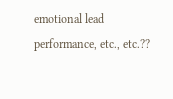emotional lead performance, etc., etc.??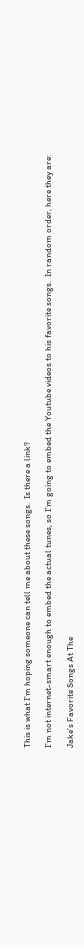This is what I’m hoping someone can tell me about these songs.  Is there a link?

I’m not internet-smart enough to embed the actual tunes, so I’m going to embed the Youtube videos to his favorite songs.  In random order, here they are:

Jake’s Favorite Songs At The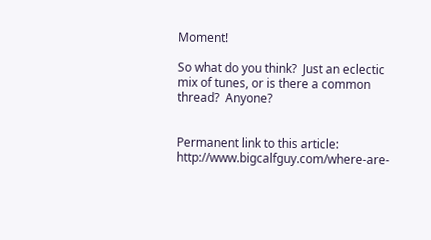Moment!

So what do you think?  Just an eclectic mix of tunes, or is there a common thread?  Anyone?


Permanent link to this article: http://www.bigcalfguy.com/where-are-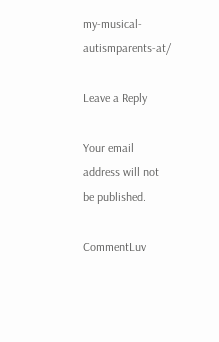my-musical-autismparents-at/

Leave a Reply

Your email address will not be published.

CommentLuv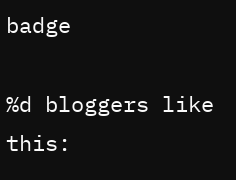badge

%d bloggers like this: